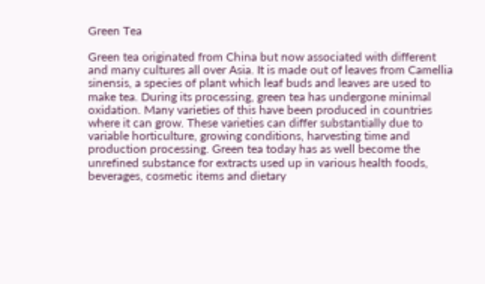Green Tea

Green tea originated from China but now associated with different and many cultures all over Asia. It is made out of leaves from Camellia sinensis, a species of plant which leaf buds and leaves are used to make tea. During its processing, green tea has undergone minimal oxidation. Many varieties of this have been produced in countries where it can grow. These varieties can differ substantially due to variable horticulture, growing conditions, harvesting time and production processing. Green tea today has as well become the unrefined substance for extracts used up in various health foods, beverages, cosmetic items and dietary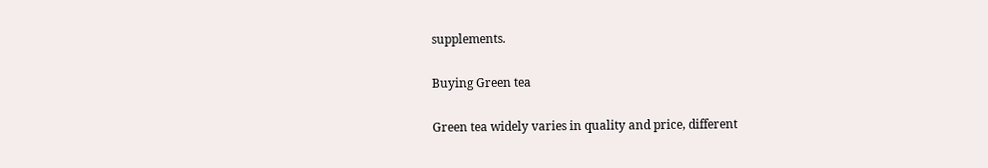supplements.

Buying Green tea

Green tea widely varies in quality and price, different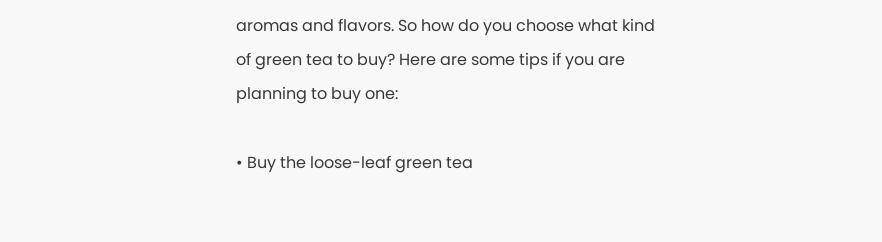aromas and flavors. So how do you choose what kind of green tea to buy? Here are some tips if you are planning to buy one:

• Buy the loose-leaf green tea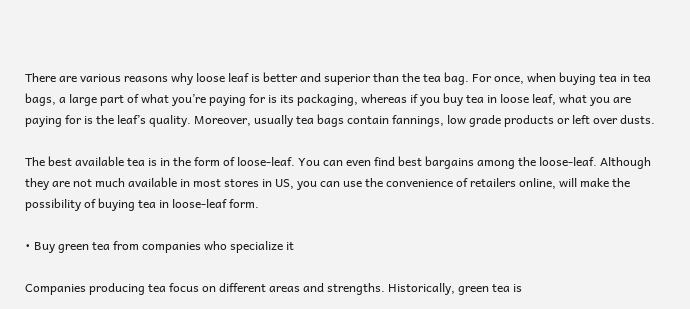There are various reasons why loose leaf is better and superior than the tea bag. For once, when buying tea in tea bags, a large part of what you’re paying for is its packaging, whereas if you buy tea in loose leaf, what you are paying for is the leaf’s quality. Moreover, usually tea bags contain fannings, low grade products or left over dusts.

The best available tea is in the form of loose-leaf. You can even find best bargains among the loose-leaf. Although they are not much available in most stores in US, you can use the convenience of retailers online, will make the possibility of buying tea in loose-leaf form.

• Buy green tea from companies who specialize it

Companies producing tea focus on different areas and strengths. Historically, green tea is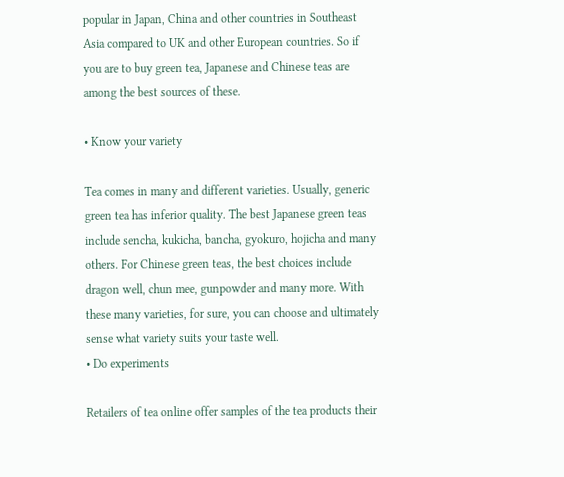popular in Japan, China and other countries in Southeast Asia compared to UK and other European countries. So if you are to buy green tea, Japanese and Chinese teas are among the best sources of these.

• Know your variety

Tea comes in many and different varieties. Usually, generic green tea has inferior quality. The best Japanese green teas include sencha, kukicha, bancha, gyokuro, hojicha and many others. For Chinese green teas, the best choices include dragon well, chun mee, gunpowder and many more. With these many varieties, for sure, you can choose and ultimately sense what variety suits your taste well.
• Do experiments

Retailers of tea online offer samples of the tea products their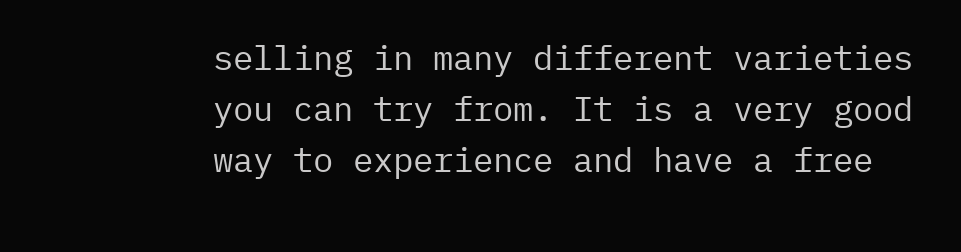selling in many different varieties you can try from. It is a very good way to experience and have a free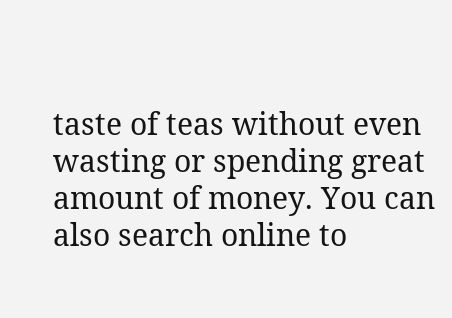taste of teas without even wasting or spending great amount of money. You can also search online to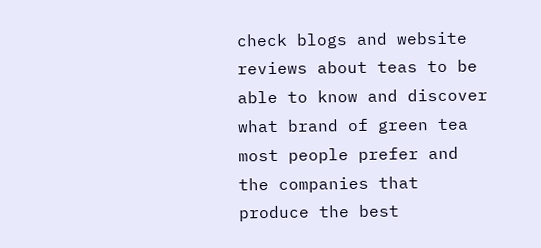check blogs and website reviews about teas to be able to know and discover what brand of green tea most people prefer and the companies that produce the best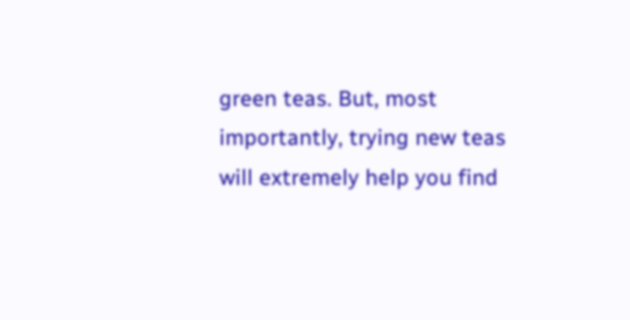green teas. But, most importantly, trying new teas will extremely help you find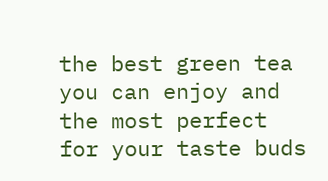the best green tea you can enjoy and the most perfect for your taste buds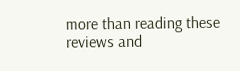more than reading these reviews and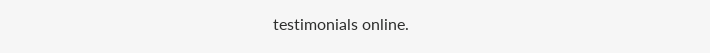testimonials online.